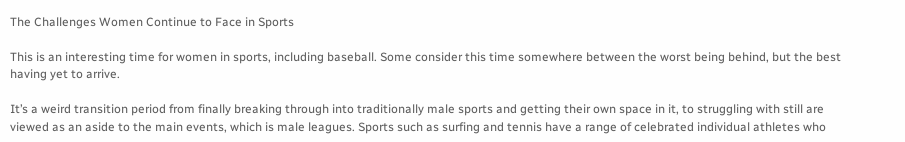The Challenges Women Continue to Face in Sports

This is an interesting time for women in sports, including baseball. Some consider this time somewhere between the worst being behind, but the best having yet to arrive.

It’s a weird transition period from finally breaking through into traditionally male sports and getting their own space in it, to struggling with still are viewed as an aside to the main events, which is male leagues. Sports such as surfing and tennis have a range of celebrated individual athletes who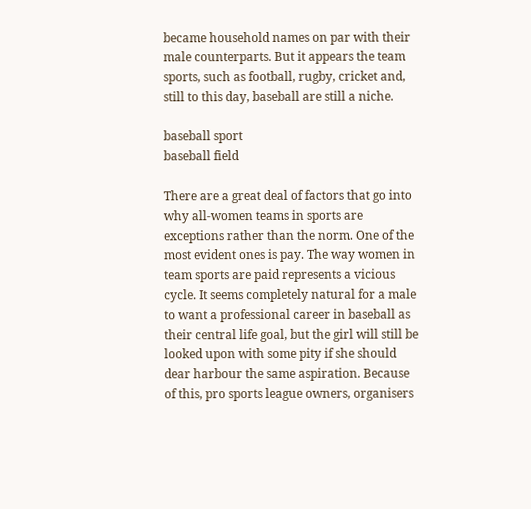became household names on par with their male counterparts. But it appears the team sports, such as football, rugby, cricket and, still to this day, baseball are still a niche.

baseball sport
baseball field

There are a great deal of factors that go into why all-women teams in sports are exceptions rather than the norm. One of the most evident ones is pay. The way women in team sports are paid represents a vicious cycle. It seems completely natural for a male to want a professional career in baseball as their central life goal, but the girl will still be looked upon with some pity if she should dear harbour the same aspiration. Because of this, pro sports league owners, organisers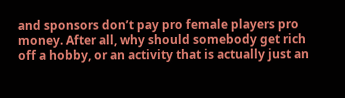and sponsors don’t pay pro female players pro money. After all, why should somebody get rich off a hobby, or an activity that is actually just an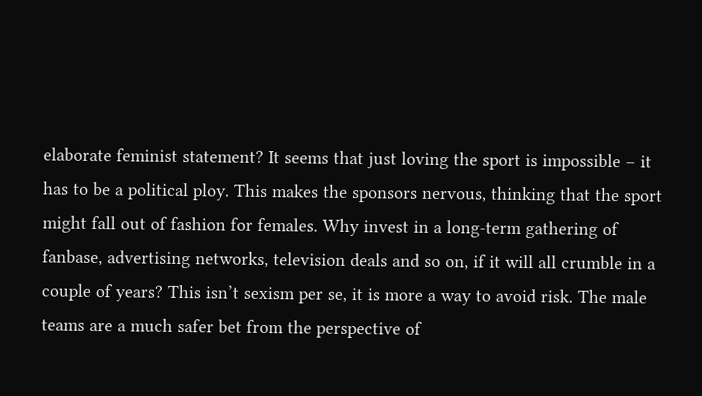elaborate feminist statement? It seems that just loving the sport is impossible – it has to be a political ploy. This makes the sponsors nervous, thinking that the sport might fall out of fashion for females. Why invest in a long-term gathering of fanbase, advertising networks, television deals and so on, if it will all crumble in a couple of years? This isn’t sexism per se, it is more a way to avoid risk. The male teams are a much safer bet from the perspective of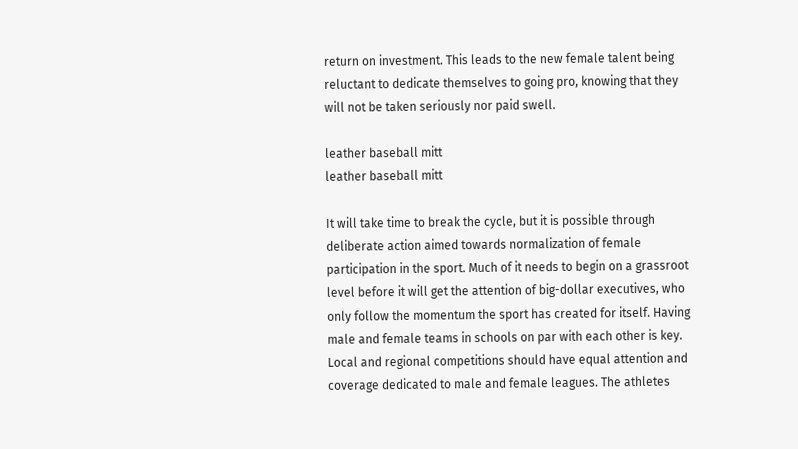return on investment. This leads to the new female talent being reluctant to dedicate themselves to going pro, knowing that they will not be taken seriously nor paid swell.

leather baseball mitt
leather baseball mitt

It will take time to break the cycle, but it is possible through deliberate action aimed towards normalization of female participation in the sport. Much of it needs to begin on a grassroot level before it will get the attention of big-dollar executives, who only follow the momentum the sport has created for itself. Having male and female teams in schools on par with each other is key. Local and regional competitions should have equal attention and coverage dedicated to male and female leagues. The athletes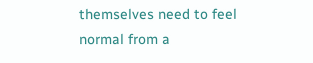themselves need to feel normal from a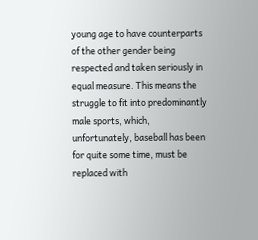young age to have counterparts of the other gender being respected and taken seriously in equal measure. This means the struggle to fit into predominantly male sports, which, unfortunately, baseball has been for quite some time, must be replaced with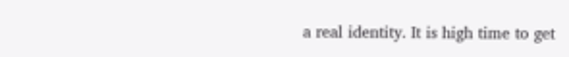a real identity. It is high time to get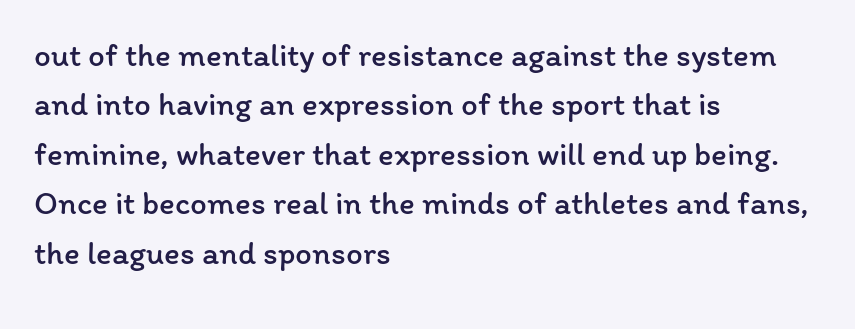out of the mentality of resistance against the system and into having an expression of the sport that is feminine, whatever that expression will end up being. Once it becomes real in the minds of athletes and fans, the leagues and sponsors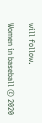will follow.

Women in baseball © 2020